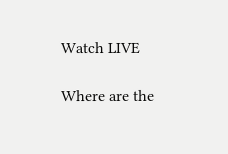Watch LIVE

Where are the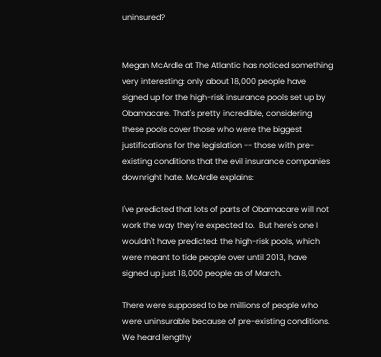uninsured?


Megan McArdle at The Atlantic has noticed something very interesting: only about 18,000 people have signed up for the high-risk insurance pools set up by Obamacare. That's pretty incredible, considering these pools cover those who were the biggest justifications for the legislation -- those with pre-existing conditions that the evil insurance companies downright hate. McArdle explains:

I've predicted that lots of parts of Obamacare will not work the way they're expected to.  But here's one I wouldn't have predicted: the high-risk pools, which were meant to tide people over until 2013, have signed up just 18,000 people as of March.

There were supposed to be millions of people who were uninsurable because of pre-existing conditions.  We heard lengthy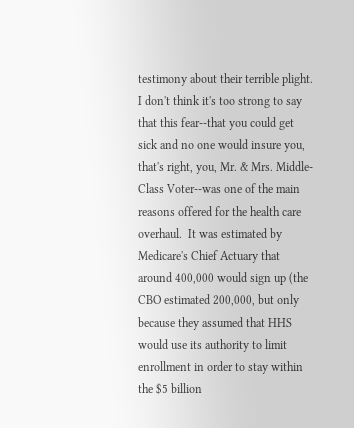testimony about their terrible plight.  I don't think it's too strong to say that this fear--that you could get sick and no one would insure you, that's right, you, Mr. & Mrs. Middle-Class Voter--was one of the main reasons offered for the health care overhaul.  It was estimated by Medicare's Chief Actuary that around 400,000 would sign up (the CBO estimated 200,000, but only because they assumed that HHS would use its authority to limit enrollment in order to stay within the $5 billion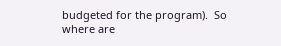budgeted for the program).  So where are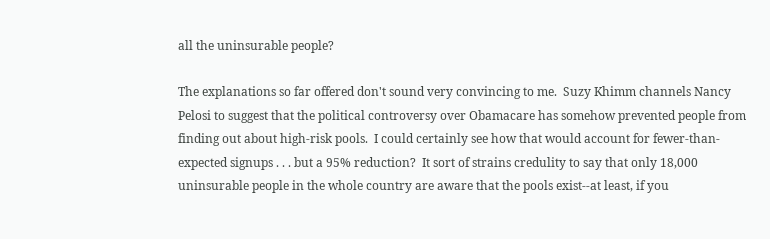all the uninsurable people?

The explanations so far offered don't sound very convincing to me.  Suzy Khimm channels Nancy Pelosi to suggest that the political controversy over Obamacare has somehow prevented people from finding out about high-risk pools.  I could certainly see how that would account for fewer-than-expected signups . . . but a 95% reduction?  It sort of strains credulity to say that only 18,000 uninsurable people in the whole country are aware that the pools exist--at least, if you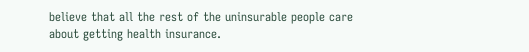believe that all the rest of the uninsurable people care about getting health insurance.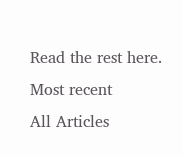Read the rest here.
Most recent
All Articles